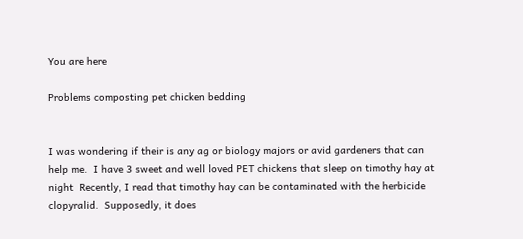You are here

Problems composting pet chicken bedding


I was wondering if their is any ag or biology majors or avid gardeners that can help me.  I have 3 sweet and well loved PET chickens that sleep on timothy hay at night  Recently, I read that timothy hay can be contaminated with the herbicide clopyralid.  Supposedly, it does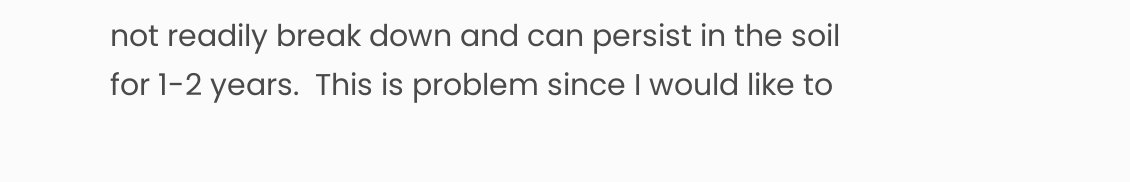not readily break down and can persist in the soil for 1-2 years.  This is problem since I would like to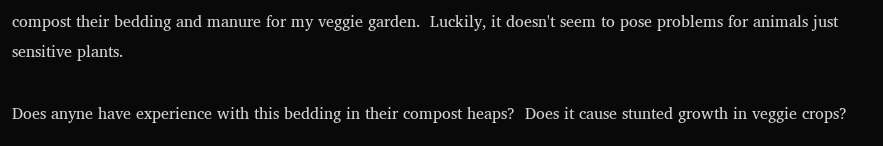compost their bedding and manure for my veggie garden.  Luckily, it doesn't seem to pose problems for animals just sensitive plants.

Does anyne have experience with this bedding in their compost heaps?  Does it cause stunted growth in veggie crops?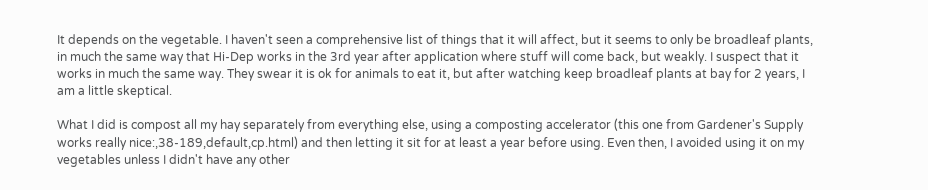It depends on the vegetable. I haven't seen a comprehensive list of things that it will affect, but it seems to only be broadleaf plants, in much the same way that Hi-Dep works in the 3rd year after application where stuff will come back, but weakly. I suspect that it works in much the same way. They swear it is ok for animals to eat it, but after watching keep broadleaf plants at bay for 2 years, I am a little skeptical.

What I did is compost all my hay separately from everything else, using a composting accelerator (this one from Gardener's Supply works really nice:,38-189,default,cp.html) and then letting it sit for at least a year before using. Even then, I avoided using it on my vegetables unless I didn't have any other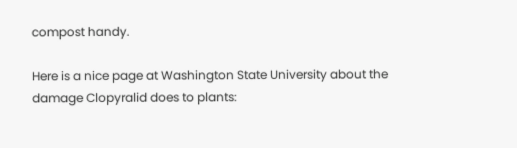compost handy.

Here is a nice page at Washington State University about the damage Clopyralid does to plants: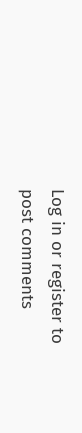Log in or register to post comments